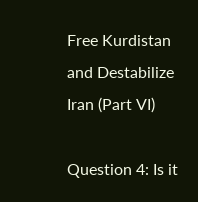Free Kurdistan and Destabilize Iran (Part VI)

Question 4: Is it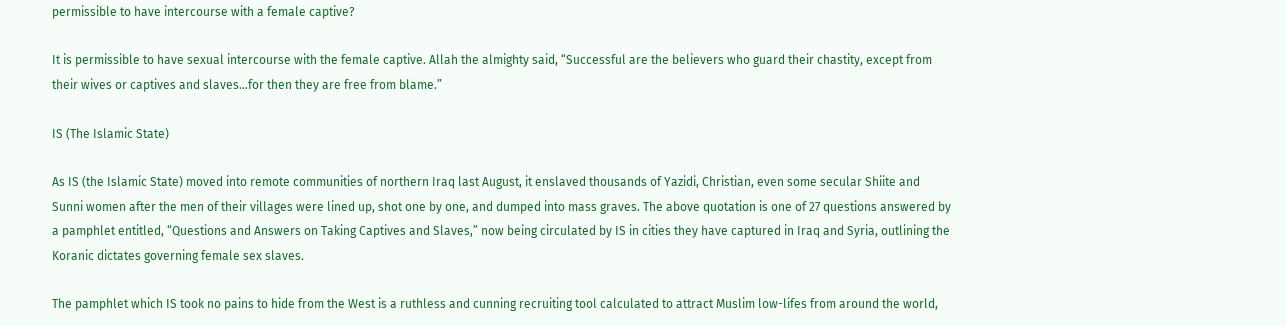permissible to have intercourse with a female captive?

It is permissible to have sexual intercourse with the female captive. Allah the almighty said, “Successful are the believers who guard their chastity, except from their wives or captives and slaves…for then they are free from blame.”

IS (The Islamic State)

As IS (the Islamic State) moved into remote communities of northern Iraq last August, it enslaved thousands of Yazidi, Christian, even some secular Shiite and Sunni women after the men of their villages were lined up, shot one by one, and dumped into mass graves. The above quotation is one of 27 questions answered by a pamphlet entitled, “Questions and Answers on Taking Captives and Slaves,” now being circulated by IS in cities they have captured in Iraq and Syria, outlining the Koranic dictates governing female sex slaves.

The pamphlet which IS took no pains to hide from the West is a ruthless and cunning recruiting tool calculated to attract Muslim low-lifes from around the world,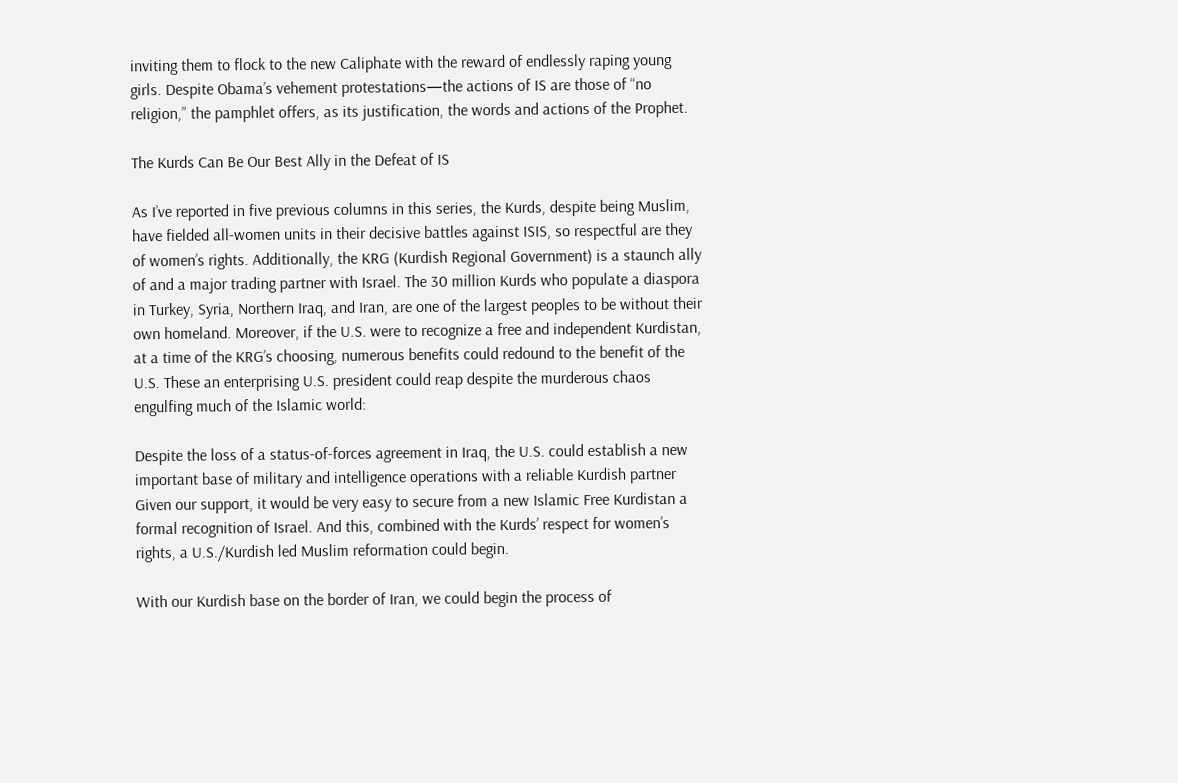inviting them to flock to the new Caliphate with the reward of endlessly raping young girls. Despite Obama’s vehement protestations—the actions of IS are those of “no religion,” the pamphlet offers, as its justification, the words and actions of the Prophet.

The Kurds Can Be Our Best Ally in the Defeat of IS

As I’ve reported in five previous columns in this series, the Kurds, despite being Muslim, have fielded all-women units in their decisive battles against ISIS, so respectful are they of women’s rights. Additionally, the KRG (Kurdish Regional Government) is a staunch ally of and a major trading partner with Israel. The 30 million Kurds who populate a diaspora in Turkey, Syria, Northern Iraq, and Iran, are one of the largest peoples to be without their own homeland. Moreover, if the U.S. were to recognize a free and independent Kurdistan, at a time of the KRG’s choosing, numerous benefits could redound to the benefit of the U.S. These an enterprising U.S. president could reap despite the murderous chaos engulfing much of the Islamic world:

Despite the loss of a status-of-forces agreement in Iraq, the U.S. could establish a new important base of military and intelligence operations with a reliable Kurdish partner
Given our support, it would be very easy to secure from a new Islamic Free Kurdistan a formal recognition of Israel. And this, combined with the Kurds’ respect for women’s rights, a U.S./Kurdish led Muslim reformation could begin.

With our Kurdish base on the border of Iran, we could begin the process of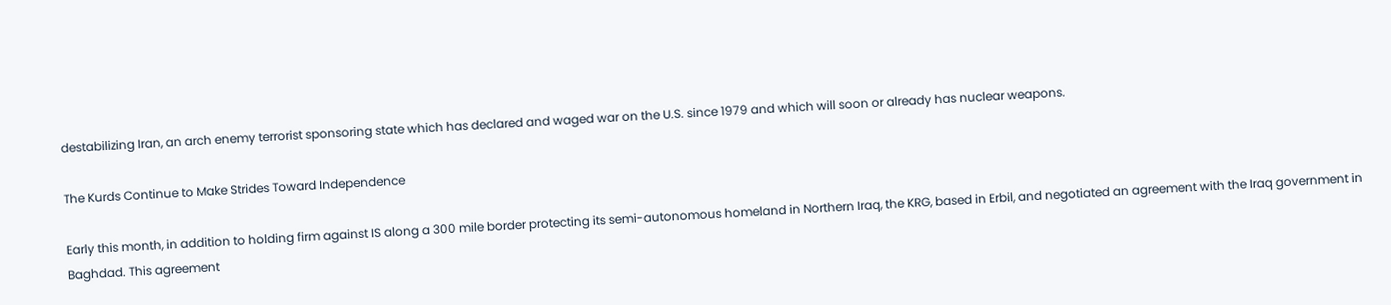destabilizing Iran, an arch enemy terrorist sponsoring state which has declared and waged war on the U.S. since 1979 and which will soon or already has nuclear weapons.

The Kurds Continue to Make Strides Toward Independence

Early this month, in addition to holding firm against IS along a 300 mile border protecting its semi-autonomous homeland in Northern Iraq, the KRG, based in Erbil, and negotiated an agreement with the Iraq government in Baghdad. This agreement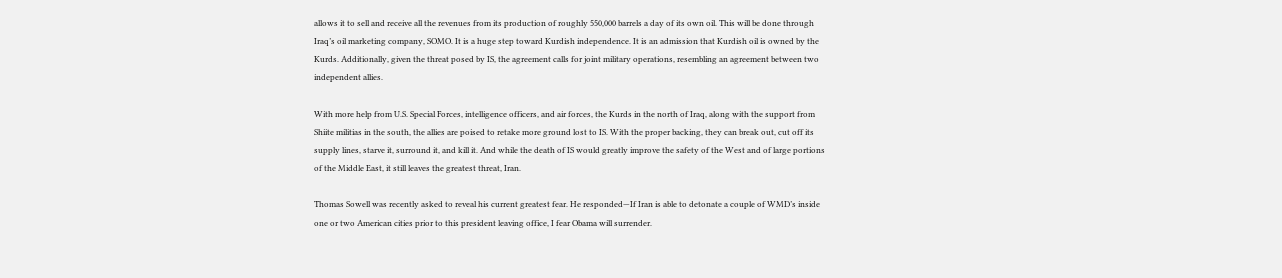allows it to sell and receive all the revenues from its production of roughly 550,000 barrels a day of its own oil. This will be done through Iraq’s oil marketing company, SOMO. It is a huge step toward Kurdish independence. It is an admission that Kurdish oil is owned by the Kurds. Additionally, given the threat posed by IS, the agreement calls for joint military operations, resembling an agreement between two independent allies.

With more help from U.S. Special Forces, intelligence officers, and air forces, the Kurds in the north of Iraq, along with the support from Shiite militias in the south, the allies are poised to retake more ground lost to IS. With the proper backing, they can break out, cut off its supply lines, starve it, surround it, and kill it. And while the death of IS would greatly improve the safety of the West and of large portions of the Middle East, it still leaves the greatest threat, Iran.

Thomas Sowell was recently asked to reveal his current greatest fear. He responded—If Iran is able to detonate a couple of WMD’s inside one or two American cities prior to this president leaving office, I fear Obama will surrender.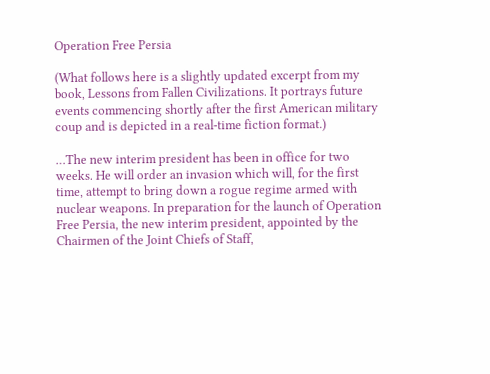Operation Free Persia

(What follows here is a slightly updated excerpt from my book, Lessons from Fallen Civilizations. It portrays future events commencing shortly after the first American military coup and is depicted in a real-time fiction format.)

…The new interim president has been in office for two weeks. He will order an invasion which will, for the first time, attempt to bring down a rogue regime armed with nuclear weapons. In preparation for the launch of Operation Free Persia, the new interim president, appointed by the Chairmen of the Joint Chiefs of Staff,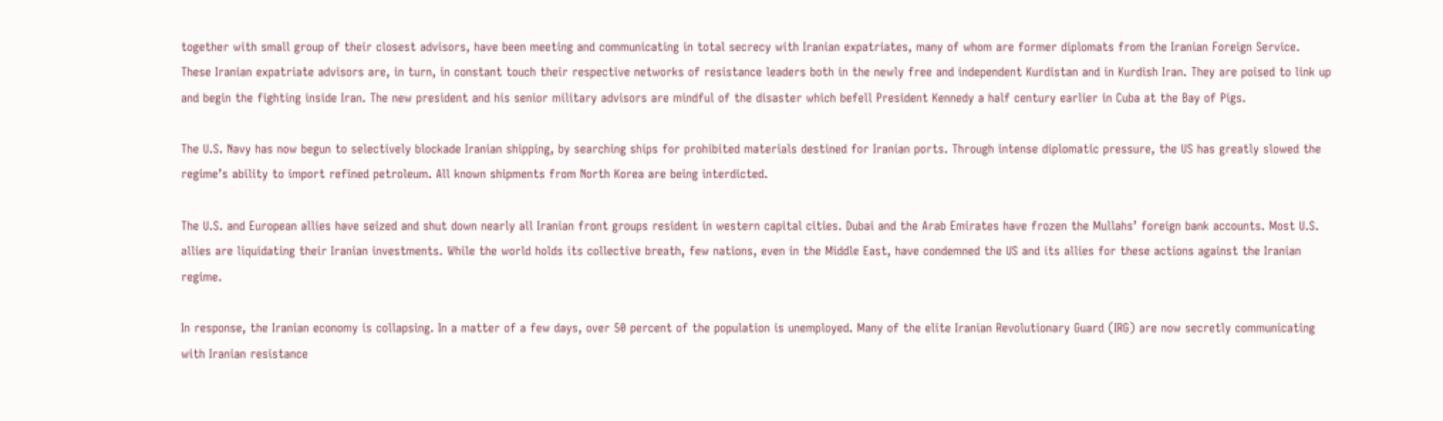together with small group of their closest advisors, have been meeting and communicating in total secrecy with Iranian expatriates, many of whom are former diplomats from the Iranian Foreign Service. These Iranian expatriate advisors are, in turn, in constant touch their respective networks of resistance leaders both in the newly free and independent Kurdistan and in Kurdish Iran. They are poised to link up and begin the fighting inside Iran. The new president and his senior military advisors are mindful of the disaster which befell President Kennedy a half century earlier in Cuba at the Bay of Pigs.

The U.S. Navy has now begun to selectively blockade Iranian shipping, by searching ships for prohibited materials destined for Iranian ports. Through intense diplomatic pressure, the US has greatly slowed the regime’s ability to import refined petroleum. All known shipments from North Korea are being interdicted.

The U.S. and European allies have seized and shut down nearly all Iranian front groups resident in western capital cities. Dubai and the Arab Emirates have frozen the Mullahs’ foreign bank accounts. Most U.S. allies are liquidating their Iranian investments. While the world holds its collective breath, few nations, even in the Middle East, have condemned the US and its allies for these actions against the Iranian regime.

In response, the Iranian economy is collapsing. In a matter of a few days, over 50 percent of the population is unemployed. Many of the elite Iranian Revolutionary Guard (IRG) are now secretly communicating with Iranian resistance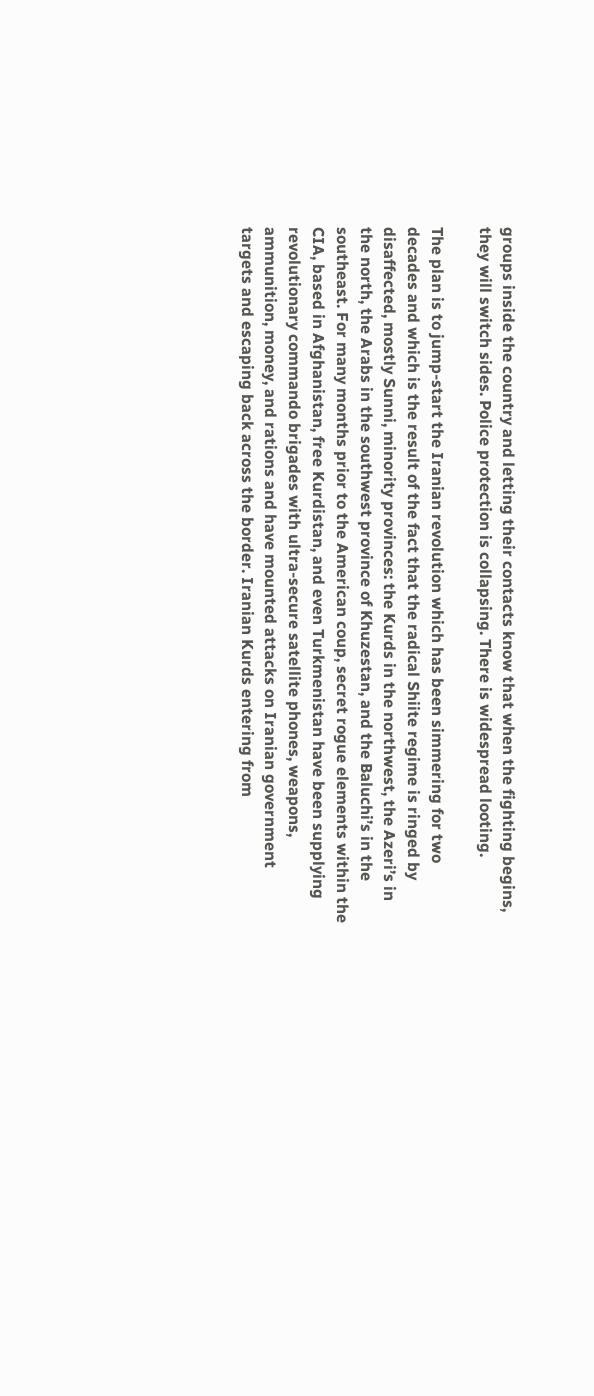groups inside the country and letting their contacts know that when the fighting begins, they will switch sides. Police protection is collapsing. There is widespread looting.

The plan is to jump-start the Iranian revolution which has been simmering for two decades and which is the result of the fact that the radical Shiite regime is ringed by disaffected, mostly Sunni, minority provinces: the Kurds in the northwest, the Azeri’s in the north, the Arabs in the southwest province of Khuzestan, and the Baluchi’s in the southeast. For many months prior to the American coup, secret rogue elements within the CIA, based in Afghanistan, free Kurdistan, and even Turkmenistan have been supplying revolutionary commando brigades with ultra-secure satellite phones, weapons, ammunition, money, and rations and have mounted attacks on Iranian government targets and escaping back across the border. Iranian Kurds entering from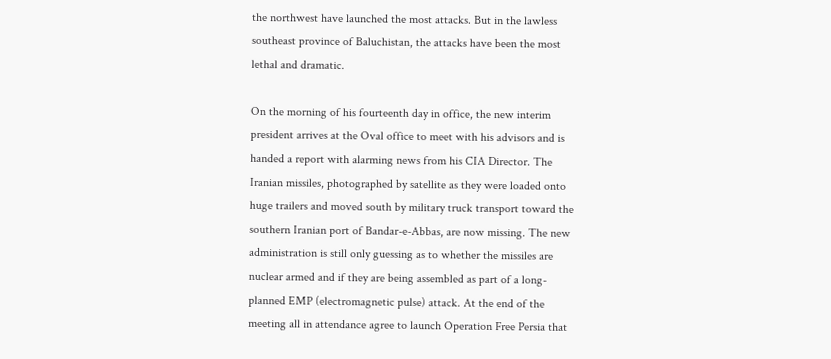the northwest have launched the most attacks. But in the lawless southeast province of Baluchistan, the attacks have been the most lethal and dramatic.

On the morning of his fourteenth day in office, the new interim president arrives at the Oval office to meet with his advisors and is handed a report with alarming news from his CIA Director. The Iranian missiles, photographed by satellite as they were loaded onto huge trailers and moved south by military truck transport toward the southern Iranian port of Bandar-e-Abbas, are now missing. The new administration is still only guessing as to whether the missiles are nuclear armed and if they are being assembled as part of a long-planned EMP (electromagnetic pulse) attack. At the end of the meeting all in attendance agree to launch Operation Free Persia that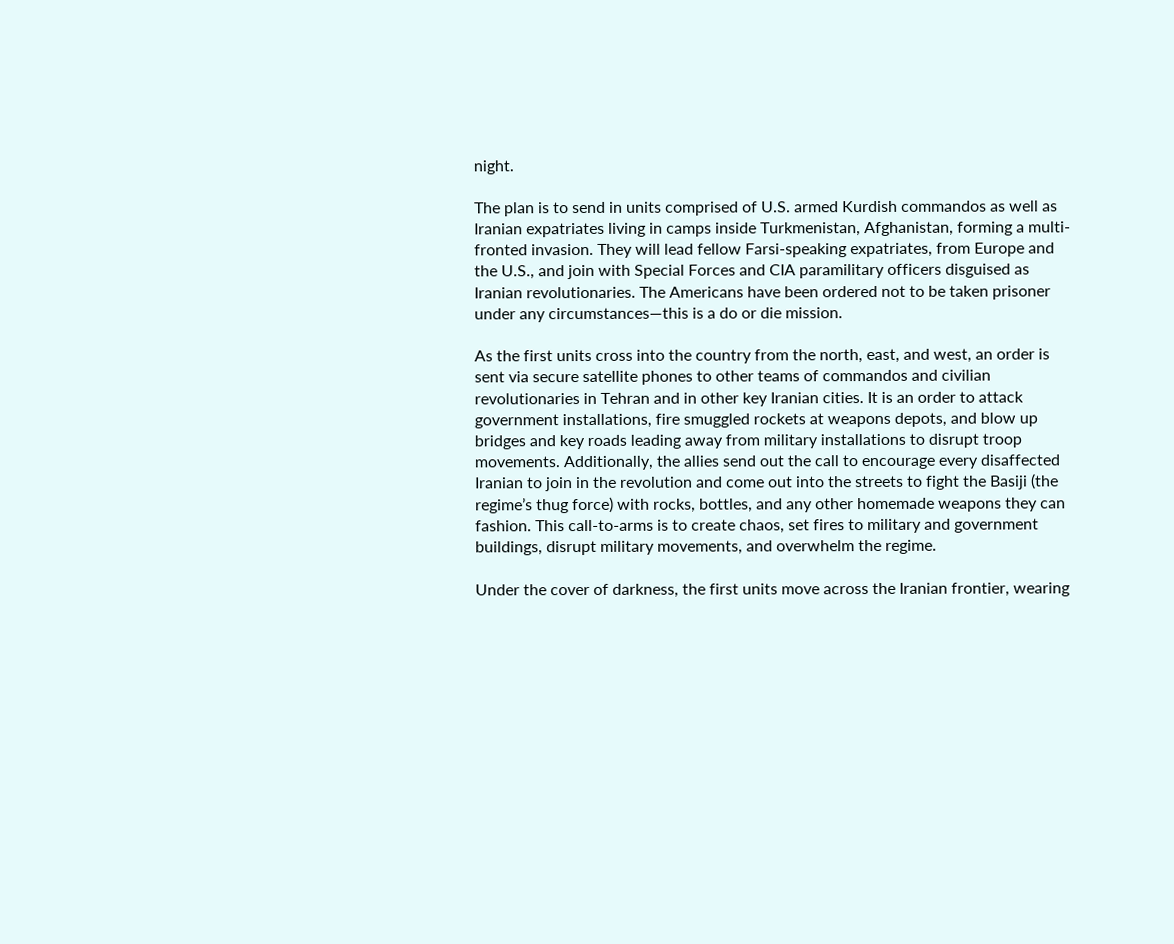night.

The plan is to send in units comprised of U.S. armed Kurdish commandos as well as Iranian expatriates living in camps inside Turkmenistan, Afghanistan, forming a multi-fronted invasion. They will lead fellow Farsi-speaking expatriates, from Europe and the U.S., and join with Special Forces and CIA paramilitary officers disguised as Iranian revolutionaries. The Americans have been ordered not to be taken prisoner under any circumstances—this is a do or die mission.

As the first units cross into the country from the north, east, and west, an order is sent via secure satellite phones to other teams of commandos and civilian revolutionaries in Tehran and in other key Iranian cities. It is an order to attack government installations, fire smuggled rockets at weapons depots, and blow up bridges and key roads leading away from military installations to disrupt troop movements. Additionally, the allies send out the call to encourage every disaffected Iranian to join in the revolution and come out into the streets to fight the Basiji (the regime’s thug force) with rocks, bottles, and any other homemade weapons they can fashion. This call-to-arms is to create chaos, set fires to military and government buildings, disrupt military movements, and overwhelm the regime.

Under the cover of darkness, the first units move across the Iranian frontier, wearing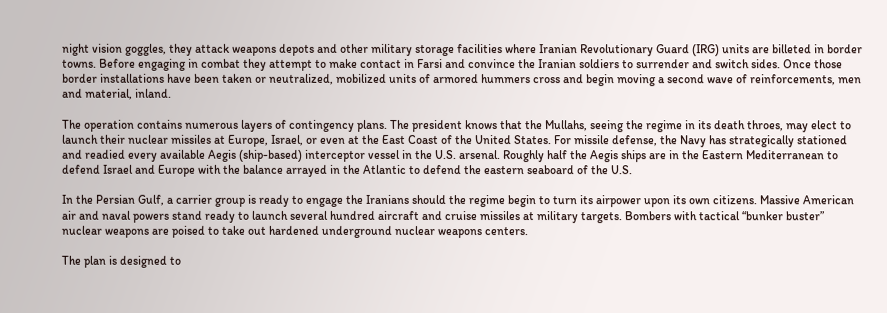night vision goggles, they attack weapons depots and other military storage facilities where Iranian Revolutionary Guard (IRG) units are billeted in border towns. Before engaging in combat they attempt to make contact in Farsi and convince the Iranian soldiers to surrender and switch sides. Once those border installations have been taken or neutralized, mobilized units of armored hummers cross and begin moving a second wave of reinforcements, men and material, inland.

The operation contains numerous layers of contingency plans. The president knows that the Mullahs, seeing the regime in its death throes, may elect to launch their nuclear missiles at Europe, Israel, or even at the East Coast of the United States. For missile defense, the Navy has strategically stationed and readied every available Aegis (ship-based) interceptor vessel in the U.S. arsenal. Roughly half the Aegis ships are in the Eastern Mediterranean to defend Israel and Europe with the balance arrayed in the Atlantic to defend the eastern seaboard of the U.S.

In the Persian Gulf, a carrier group is ready to engage the Iranians should the regime begin to turn its airpower upon its own citizens. Massive American air and naval powers stand ready to launch several hundred aircraft and cruise missiles at military targets. Bombers with tactical “bunker buster” nuclear weapons are poised to take out hardened underground nuclear weapons centers.

The plan is designed to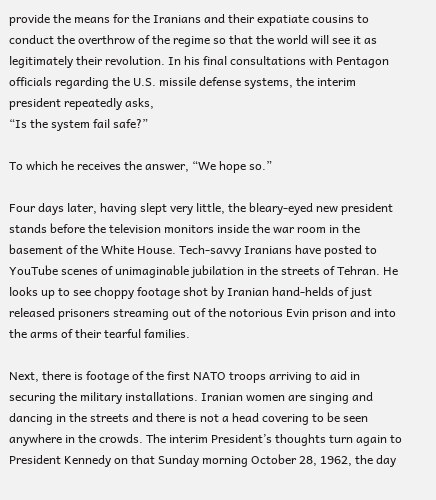provide the means for the Iranians and their expatiate cousins to conduct the overthrow of the regime so that the world will see it as legitimately their revolution. In his final consultations with Pentagon officials regarding the U.S. missile defense systems, the interim president repeatedly asks,
“Is the system fail safe?”

To which he receives the answer, “We hope so.”

Four days later, having slept very little, the bleary-eyed new president stands before the television monitors inside the war room in the basement of the White House. Tech-savvy Iranians have posted to YouTube scenes of unimaginable jubilation in the streets of Tehran. He looks up to see choppy footage shot by Iranian hand-helds of just released prisoners streaming out of the notorious Evin prison and into the arms of their tearful families.

Next, there is footage of the first NATO troops arriving to aid in securing the military installations. Iranian women are singing and dancing in the streets and there is not a head covering to be seen anywhere in the crowds. The interim President’s thoughts turn again to President Kennedy on that Sunday morning October 28, 1962, the day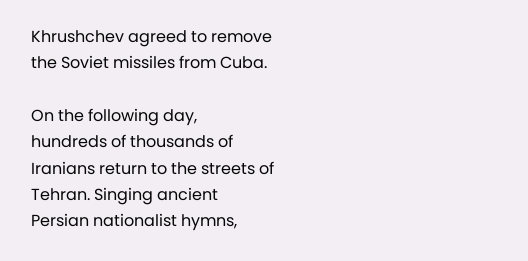Khrushchev agreed to remove the Soviet missiles from Cuba.

On the following day, hundreds of thousands of Iranians return to the streets of Tehran. Singing ancient Persian nationalist hymns,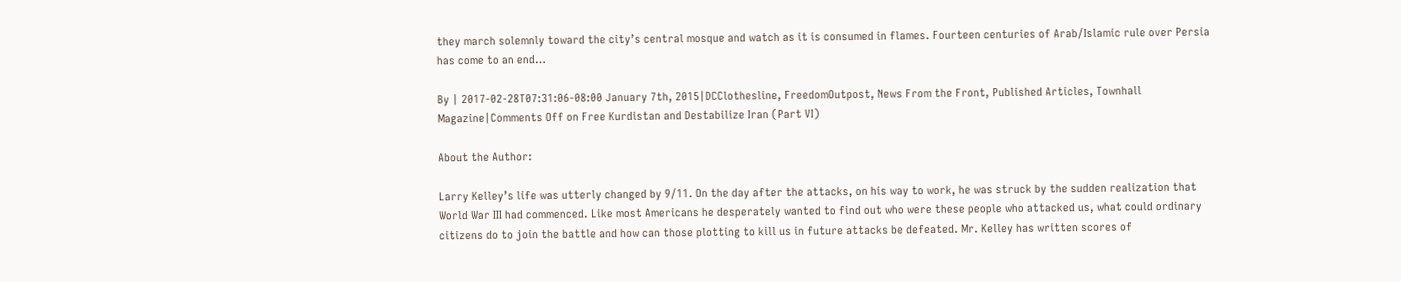they march solemnly toward the city’s central mosque and watch as it is consumed in flames. Fourteen centuries of Arab/Islamic rule over Persia has come to an end…

By | 2017-02-28T07:31:06-08:00 January 7th, 2015|DCClothesline, FreedomOutpost, News From the Front, Published Articles, Townhall Magazine|Comments Off on Free Kurdistan and Destabilize Iran (Part VI)

About the Author:

Larry Kelley’s life was utterly changed by 9/11. On the day after the attacks, on his way to work, he was struck by the sudden realization that World War III had commenced. Like most Americans he desperately wanted to find out who were these people who attacked us, what could ordinary citizens do to join the battle and how can those plotting to kill us in future attacks be defeated. Mr. Kelley has written scores of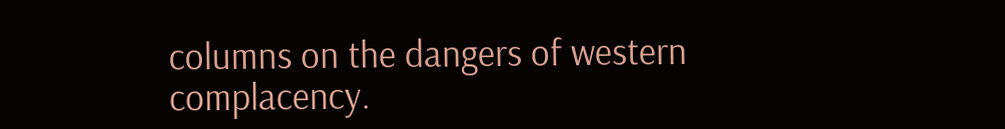columns on the dangers of western complacency.